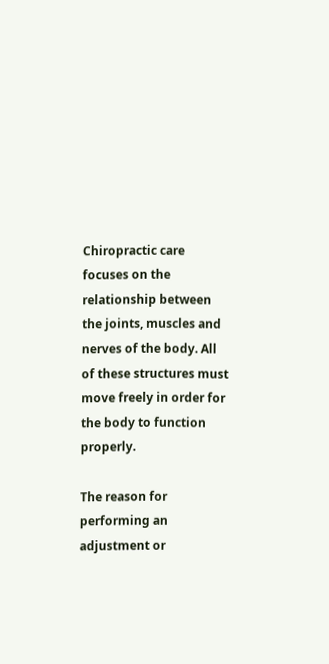Chiropractic care focuses on the relationship between the joints, muscles and nerves of the body. All of these structures must move freely in order for the body to function properly.

The reason for performing an adjustment or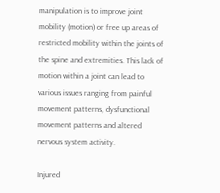manipulation is to improve joint mobility (motion) or free up areas of restricted mobility within the joints of the spine and extremities. This lack of motion within a joint can lead to various issues ranging from painful movement patterns, dysfunctional movement patterns and altered nervous system activity.

Injured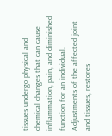tissues undergo physical and chemical changes that can cause inflammation, pain, and diminished function for an individual. Adjustments of the affected joint and tissues, restores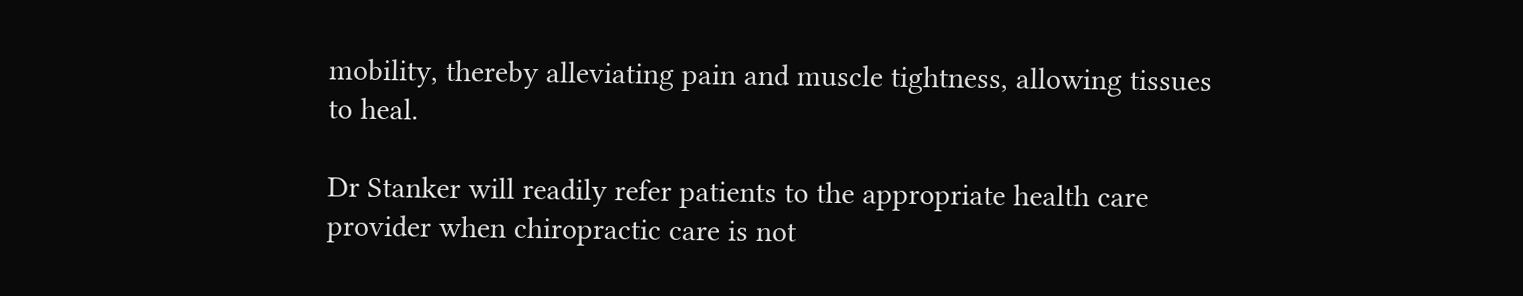mobility, thereby alleviating pain and muscle tightness, allowing tissues to heal.

Dr Stanker will readily refer patients to the appropriate health care provider when chiropractic care is not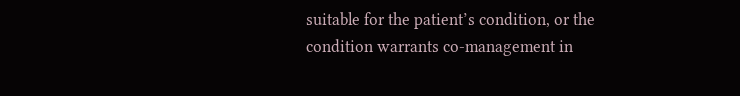suitable for the patient’s condition, or the condition warrants co-management in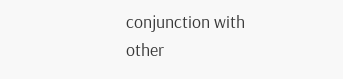conjunction with other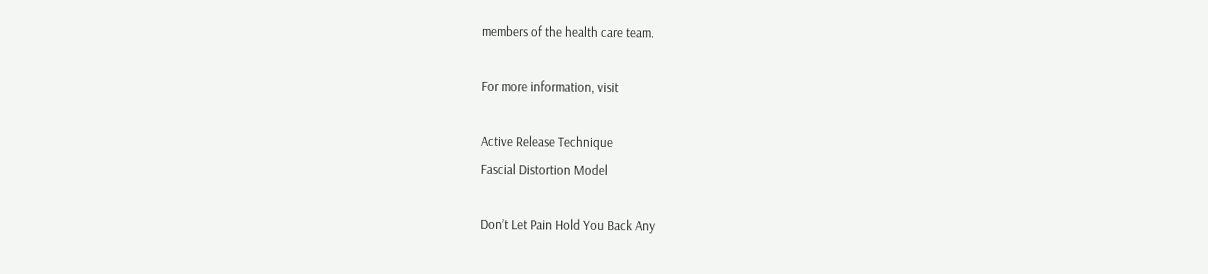members of the health care team.

For more information, visit

Active Release Technique
Fascial Distortion Model

Don’t Let Pain Hold You Back Any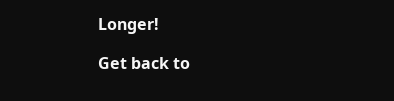Longer!

Get back to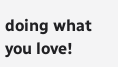doing what you love!